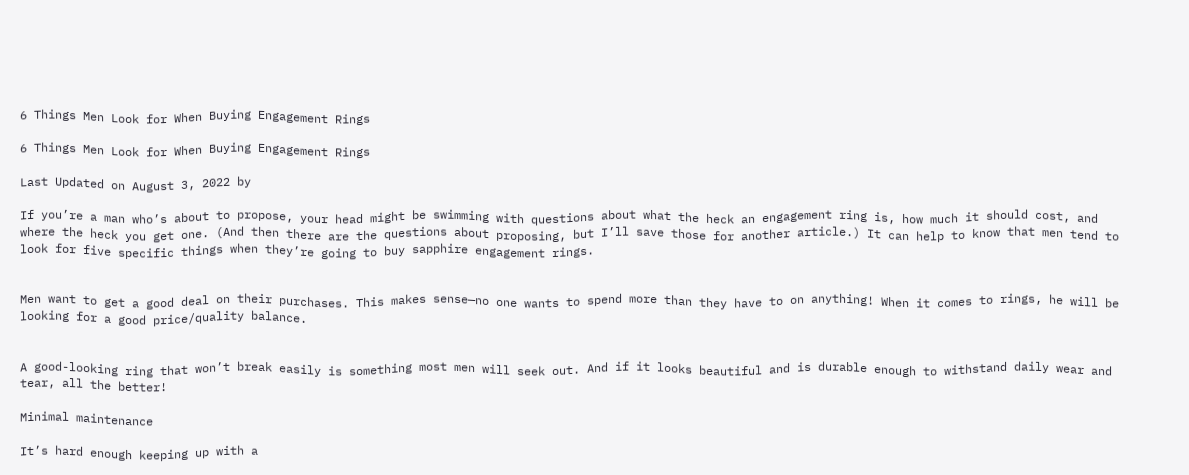6 Things Men Look for When Buying Engagement Rings

6 Things Men Look for When Buying Engagement Rings

Last Updated on August 3, 2022 by

If you’re a man who’s about to propose, your head might be swimming with questions about what the heck an engagement ring is, how much it should cost, and where the heck you get one. (And then there are the questions about proposing, but I’ll save those for another article.) It can help to know that men tend to look for five specific things when they’re going to buy sapphire engagement rings.


Men want to get a good deal on their purchases. This makes sense—no one wants to spend more than they have to on anything! When it comes to rings, he will be looking for a good price/quality balance.


A good-looking ring that won’t break easily is something most men will seek out. And if it looks beautiful and is durable enough to withstand daily wear and tear, all the better!

Minimal maintenance

It’s hard enough keeping up with a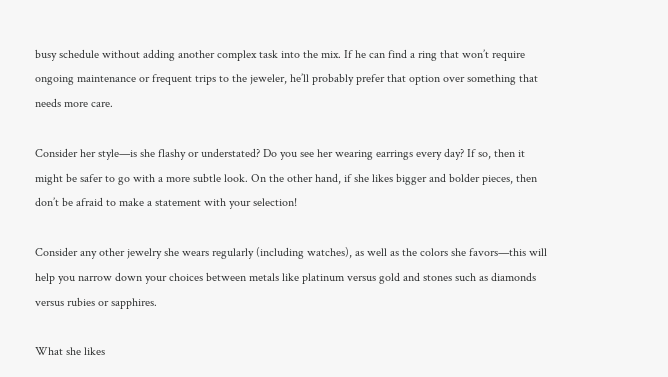busy schedule without adding another complex task into the mix. If he can find a ring that won’t require ongoing maintenance or frequent trips to the jeweler, he’ll probably prefer that option over something that needs more care.

Consider her style—is she flashy or understated? Do you see her wearing earrings every day? If so, then it might be safer to go with a more subtle look. On the other hand, if she likes bigger and bolder pieces, then don’t be afraid to make a statement with your selection!

Consider any other jewelry she wears regularly (including watches), as well as the colors she favors—this will help you narrow down your choices between metals like platinum versus gold and stones such as diamonds versus rubies or sapphires.

What she likes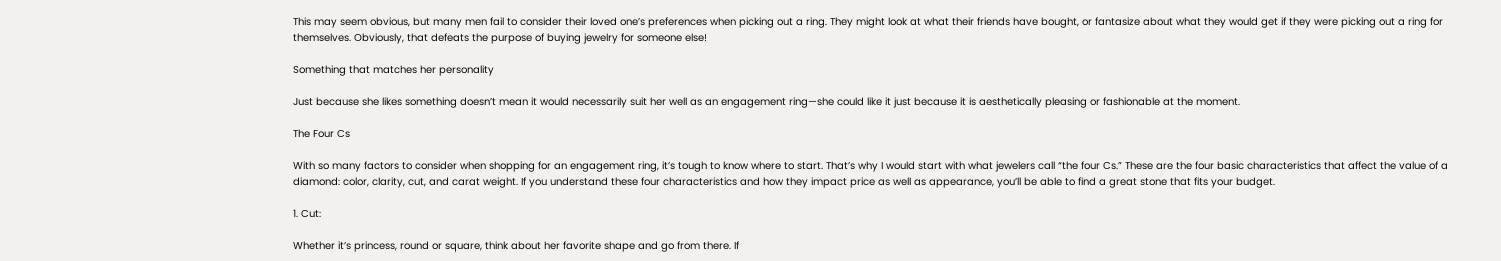This may seem obvious, but many men fail to consider their loved one’s preferences when picking out a ring. They might look at what their friends have bought, or fantasize about what they would get if they were picking out a ring for themselves. Obviously, that defeats the purpose of buying jewelry for someone else!

Something that matches her personality

Just because she likes something doesn’t mean it would necessarily suit her well as an engagement ring—she could like it just because it is aesthetically pleasing or fashionable at the moment.

The Four Cs

With so many factors to consider when shopping for an engagement ring, it’s tough to know where to start. That’s why I would start with what jewelers call “the four Cs.” These are the four basic characteristics that affect the value of a diamond: color, clarity, cut, and carat weight. If you understand these four characteristics and how they impact price as well as appearance, you’ll be able to find a great stone that fits your budget.

1. Cut:

Whether it’s princess, round or square, think about her favorite shape and go from there. If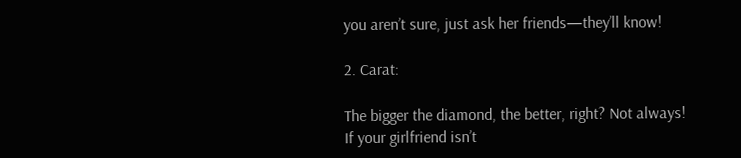you aren’t sure, just ask her friends—they’ll know!

2. Carat:

The bigger the diamond, the better, right? Not always! If your girlfriend isn’t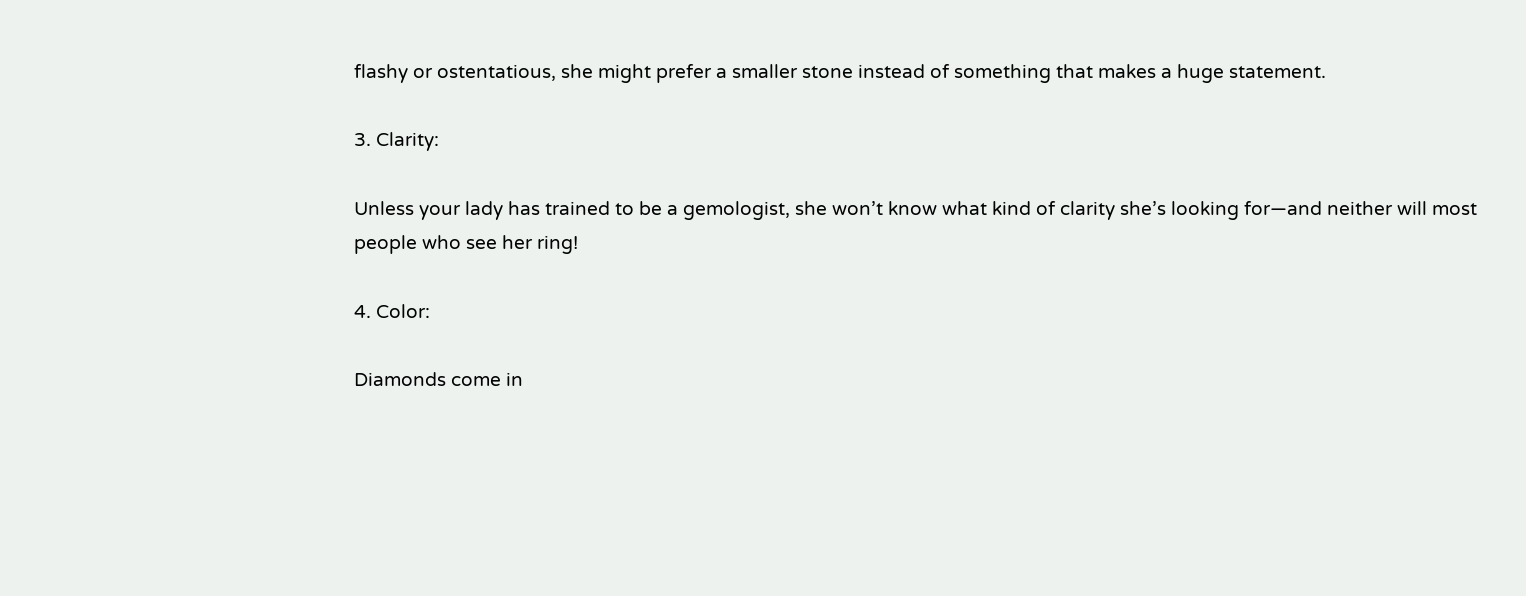flashy or ostentatious, she might prefer a smaller stone instead of something that makes a huge statement.

3. Clarity:

Unless your lady has trained to be a gemologist, she won’t know what kind of clarity she’s looking for—and neither will most people who see her ring!

4. Color:

Diamonds come in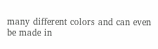many different colors and can even be made in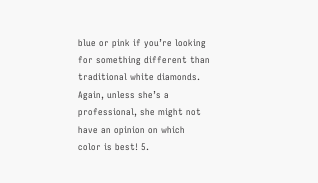blue or pink if you’re looking for something different than traditional white diamonds. Again, unless she’s a professional, she might not have an opinion on which color is best! 5.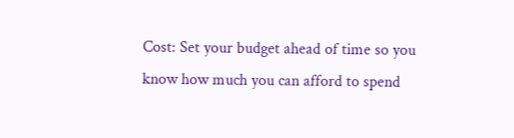Cost: Set your budget ahead of time so you know how much you can afford to spend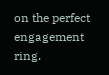on the perfect engagement ring.